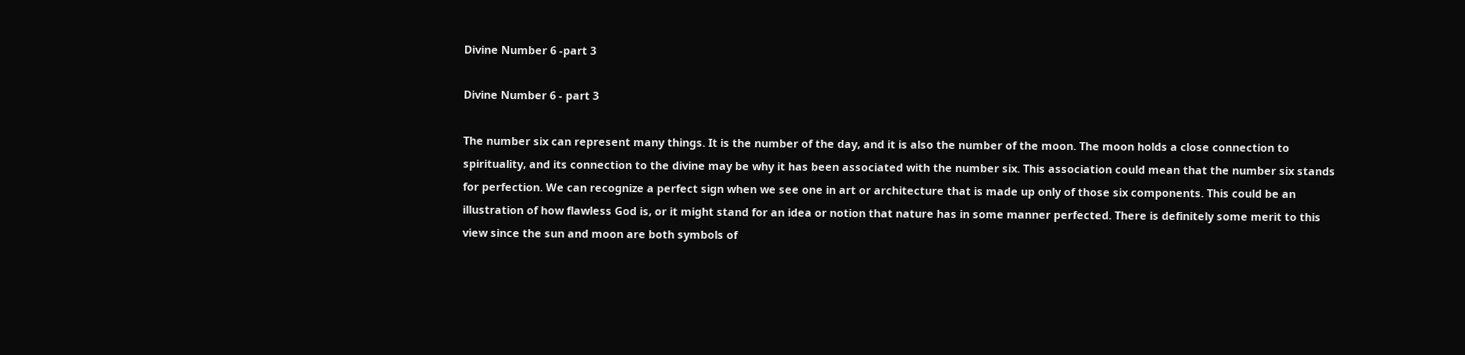Divine Number 6 -part 3

Divine Number 6 - part 3

The number six can represent many things. It is the number of the day, and it is also the number of the moon. The moon holds a close connection to spirituality, and its connection to the divine may be why it has been associated with the number six. This association could mean that the number six stands for perfection. We can recognize a perfect sign when we see one in art or architecture that is made up only of those six components. This could be an illustration of how flawless God is, or it might stand for an idea or notion that nature has in some manner perfected. There is definitely some merit to this view since the sun and moon are both symbols of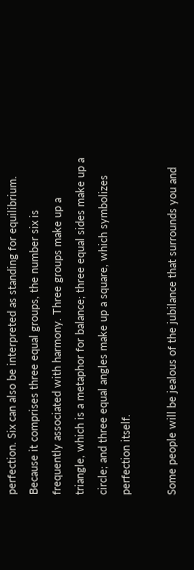perfection. Six can also be interpreted as standing for equilibrium. Because it comprises three equal groups, the number six is frequently associated with harmony. Three groups make up a triangle, which is a metaphor for balance; three equal sides make up a circle; and three equal angles make up a square, which symbolizes perfection itself.

Some people will be jealous of the jubilance that surrounds you and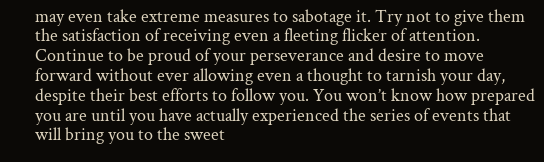may even take extreme measures to sabotage it. Try not to give them the satisfaction of receiving even a fleeting flicker of attention. Continue to be proud of your perseverance and desire to move forward without ever allowing even a thought to tarnish your day, despite their best efforts to follow you. You won’t know how prepared you are until you have actually experienced the series of events that will bring you to the sweet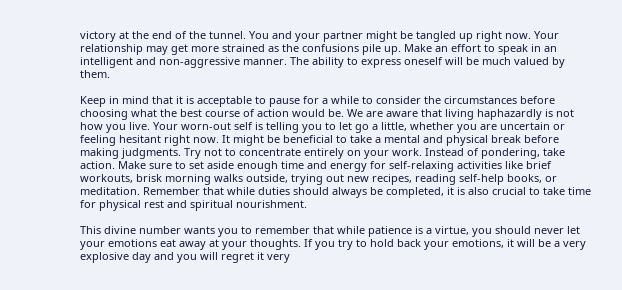victory at the end of the tunnel. You and your partner might be tangled up right now. Your relationship may get more strained as the confusions pile up. Make an effort to speak in an intelligent and non-aggressive manner. The ability to express oneself will be much valued by them.

Keep in mind that it is acceptable to pause for a while to consider the circumstances before choosing what the best course of action would be. We are aware that living haphazardly is not how you live. Your worn-out self is telling you to let go a little, whether you are uncertain or feeling hesitant right now. It might be beneficial to take a mental and physical break before making judgments. Try not to concentrate entirely on your work. Instead of pondering, take action. Make sure to set aside enough time and energy for self-relaxing activities like brief workouts, brisk morning walks outside, trying out new recipes, reading self-help books, or meditation. Remember that while duties should always be completed, it is also crucial to take time for physical rest and spiritual nourishment.

This divine number wants you to remember that while patience is a virtue, you should never let your emotions eat away at your thoughts. If you try to hold back your emotions, it will be a very explosive day and you will regret it very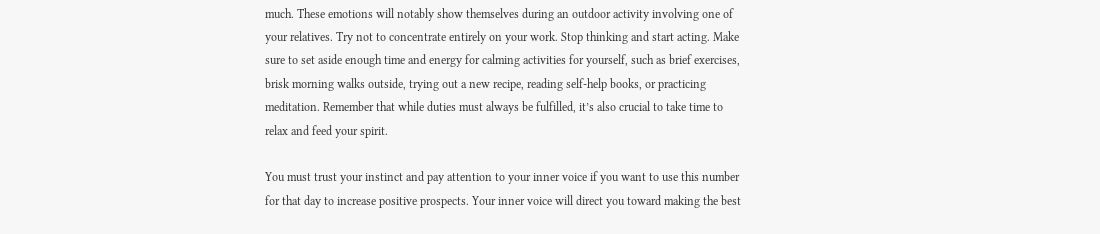much. These emotions will notably show themselves during an outdoor activity involving one of your relatives. Try not to concentrate entirely on your work. Stop thinking and start acting. Make sure to set aside enough time and energy for calming activities for yourself, such as brief exercises, brisk morning walks outside, trying out a new recipe, reading self-help books, or practicing meditation. Remember that while duties must always be fulfilled, it’s also crucial to take time to relax and feed your spirit.

You must trust your instinct and pay attention to your inner voice if you want to use this number for that day to increase positive prospects. Your inner voice will direct you toward making the best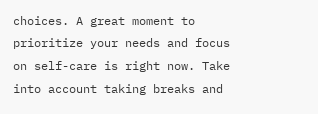choices. A great moment to prioritize your needs and focus on self-care is right now. Take into account taking breaks and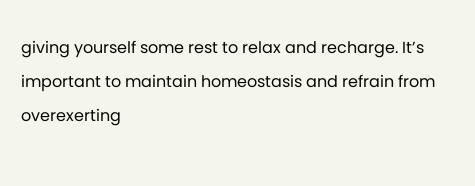giving yourself some rest to relax and recharge. It’s important to maintain homeostasis and refrain from overexerting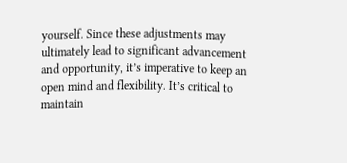yourself. Since these adjustments may ultimately lead to significant advancement and opportunity, it’s imperative to keep an open mind and flexibility. It’s critical to maintain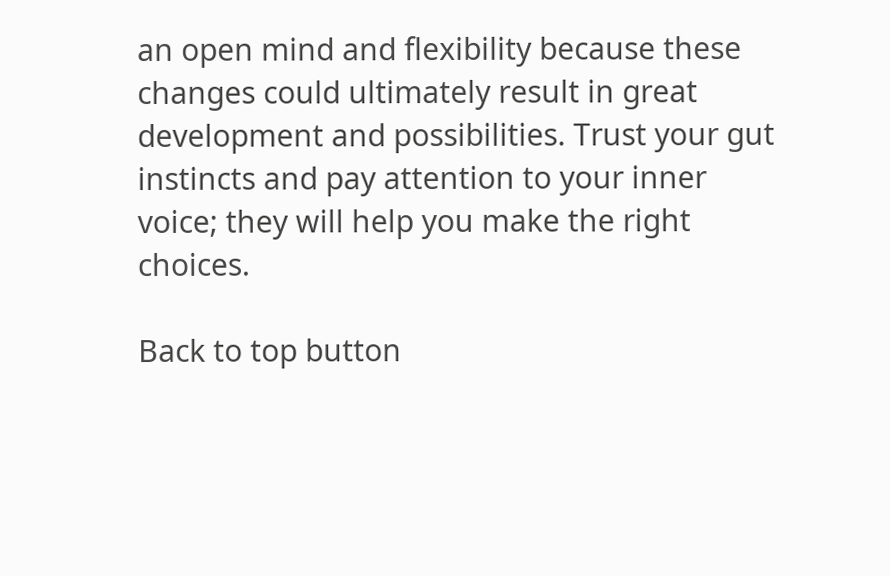an open mind and flexibility because these changes could ultimately result in great development and possibilities. Trust your gut instincts and pay attention to your inner voice; they will help you make the right choices.

Back to top button